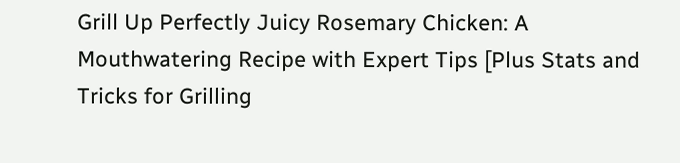Grill Up Perfectly Juicy Rosemary Chicken: A Mouthwatering Recipe with Expert Tips [Plus Stats and Tricks for Grilling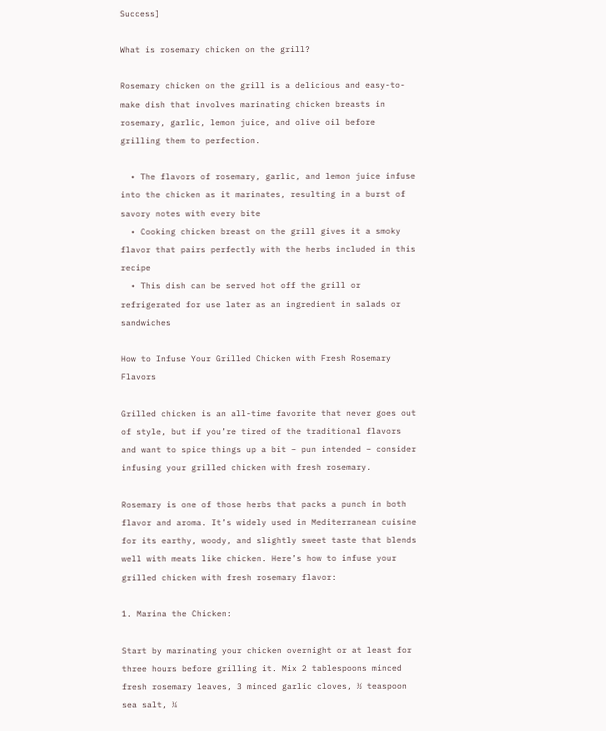Success]

What is rosemary chicken on the grill?

Rosemary chicken on the grill is a delicious and easy-to-make dish that involves marinating chicken breasts in rosemary, garlic, lemon juice, and olive oil before grilling them to perfection.

  • The flavors of rosemary, garlic, and lemon juice infuse into the chicken as it marinates, resulting in a burst of savory notes with every bite
  • Cooking chicken breast on the grill gives it a smoky flavor that pairs perfectly with the herbs included in this recipe
  • This dish can be served hot off the grill or refrigerated for use later as an ingredient in salads or sandwiches

How to Infuse Your Grilled Chicken with Fresh Rosemary Flavors

Grilled chicken is an all-time favorite that never goes out of style, but if you’re tired of the traditional flavors and want to spice things up a bit – pun intended – consider infusing your grilled chicken with fresh rosemary.

Rosemary is one of those herbs that packs a punch in both flavor and aroma. It’s widely used in Mediterranean cuisine for its earthy, woody, and slightly sweet taste that blends well with meats like chicken. Here’s how to infuse your grilled chicken with fresh rosemary flavor:

1. Marina the Chicken:

Start by marinating your chicken overnight or at least for three hours before grilling it. Mix 2 tablespoons minced fresh rosemary leaves, 3 minced garlic cloves, ½ teaspoon sea salt, ¼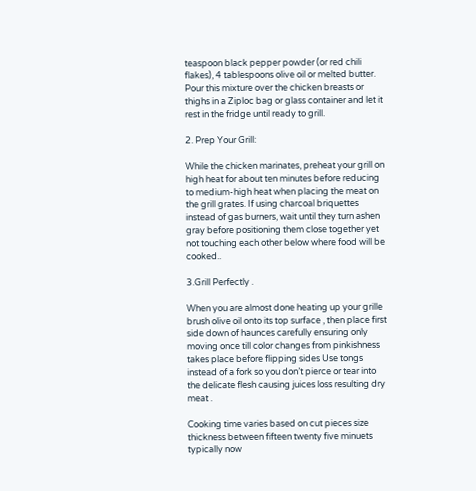teaspoon black pepper powder (or red chili flakes), 4 tablespoons olive oil or melted butter. Pour this mixture over the chicken breasts or thighs in a Ziploc bag or glass container and let it rest in the fridge until ready to grill.

2. Prep Your Grill:

While the chicken marinates, preheat your grill on high heat for about ten minutes before reducing to medium-high heat when placing the meat on the grill grates. If using charcoal briquettes instead of gas burners, wait until they turn ashen gray before positioning them close together yet not touching each other below where food will be cooked..

3.Grill Perfectly .

When you are almost done heating up your grille brush olive oil onto its top surface , then place first side down of haunces carefully ensuring only moving once till color changes from pinkishness takes place before flipping sides Use tongs instead of a fork so you don’t pierce or tear into the delicate flesh causing juices loss resulting dry meat .

Cooking time varies based on cut pieces size thickness between fifteen twenty five minuets typically now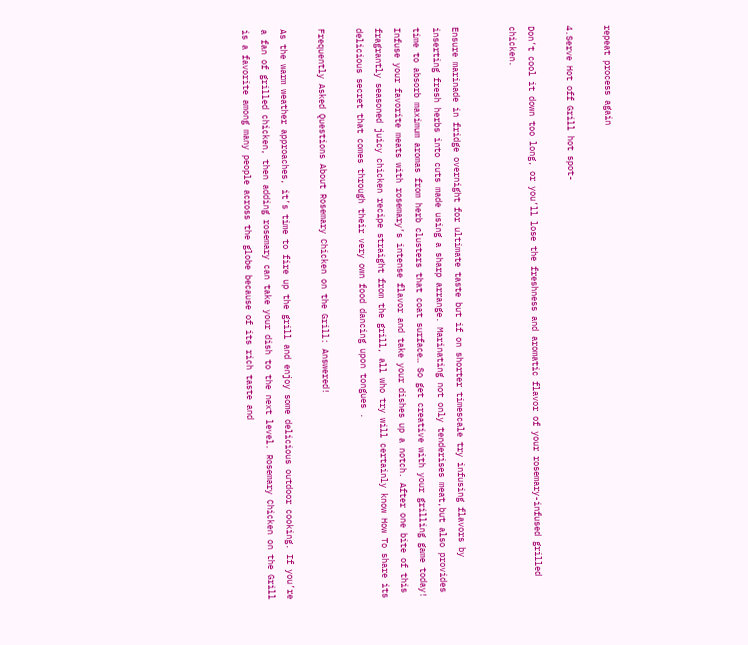repeat process again

4.Serve Hot off Grill hot spot-

Don’t cool it down too long, or you’ll lose the freshness and aromatic flavor of your rosemary-infused grilled chicken.


Ensure marinade in fridge overnight for ultimate taste but if on shorter timescale try infusing flavors by inserting fresh herbs into cuts made using a sharp arrange. Marinating not only tenderises meat,but also provides time to absorb maximum aromas from herb clusters that coat surface… So get creative with your grilling game today! Infuse your favorite meats with rosemary’s intense flavor and take your dishes up a notch. After one bite of this fragrantly seasoned juicy chicken recipe straight from the grill, all who try will certainly know How To share its delicious secret that comes through their very own food dancing upon tongues .

Frequently Asked Questions About Rosemary Chicken on the Grill: Answered!

As the warm weather approaches, it’s time to fire up the grill and enjoy some delicious outdoor cooking. If you’re a fan of grilled chicken, then adding rosemary can take your dish to the next level. Rosemary Chicken on the Grill is a favorite among many people across the globe because of its rich taste and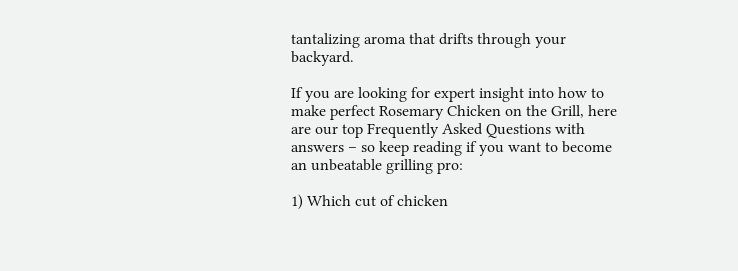tantalizing aroma that drifts through your backyard.

If you are looking for expert insight into how to make perfect Rosemary Chicken on the Grill, here are our top Frequently Asked Questions with answers – so keep reading if you want to become an unbeatable grilling pro:

1) Which cut of chicken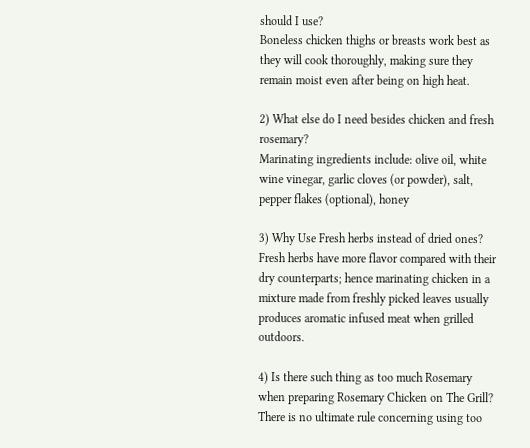should I use?
Boneless chicken thighs or breasts work best as they will cook thoroughly, making sure they remain moist even after being on high heat.

2) What else do I need besides chicken and fresh rosemary?
Marinating ingredients include: olive oil, white wine vinegar, garlic cloves (or powder), salt, pepper flakes (optional), honey

3) Why Use Fresh herbs instead of dried ones?
Fresh herbs have more flavor compared with their dry counterparts; hence marinating chicken in a mixture made from freshly picked leaves usually produces aromatic infused meat when grilled outdoors.

4) Is there such thing as too much Rosemary when preparing Rosemary Chicken on The Grill?
There is no ultimate rule concerning using too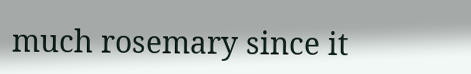much rosemary since it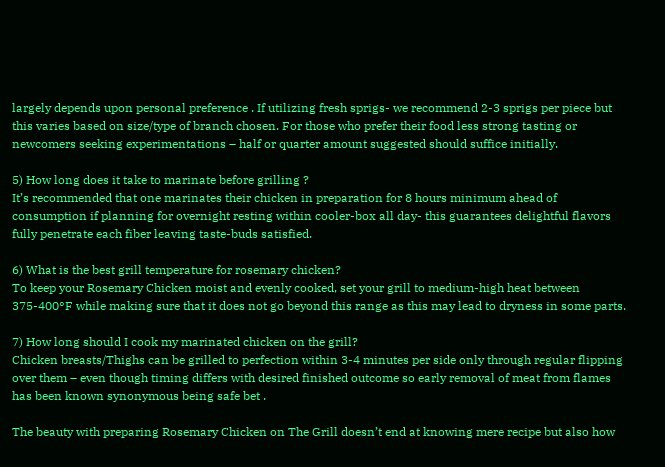largely depends upon personal preference . If utilizing fresh sprigs- we recommend 2-3 sprigs per piece but this varies based on size/type of branch chosen. For those who prefer their food less strong tasting or newcomers seeking experimentations – half or quarter amount suggested should suffice initially.

5) How long does it take to marinate before grilling ?
It’s recommended that one marinates their chicken in preparation for 8 hours minimum ahead of consumption if planning for overnight resting within cooler-box all day- this guarantees delightful flavors fully penetrate each fiber leaving taste-buds satisfied.

6) What is the best grill temperature for rosemary chicken?
To keep your Rosemary Chicken moist and evenly cooked, set your grill to medium-high heat between 375-400°F while making sure that it does not go beyond this range as this may lead to dryness in some parts.

7) How long should I cook my marinated chicken on the grill?
Chicken breasts/Thighs can be grilled to perfection within 3-4 minutes per side only through regular flipping over them – even though timing differs with desired finished outcome so early removal of meat from flames has been known synonymous being safe bet .

The beauty with preparing Rosemary Chicken on The Grill doesn’t end at knowing mere recipe but also how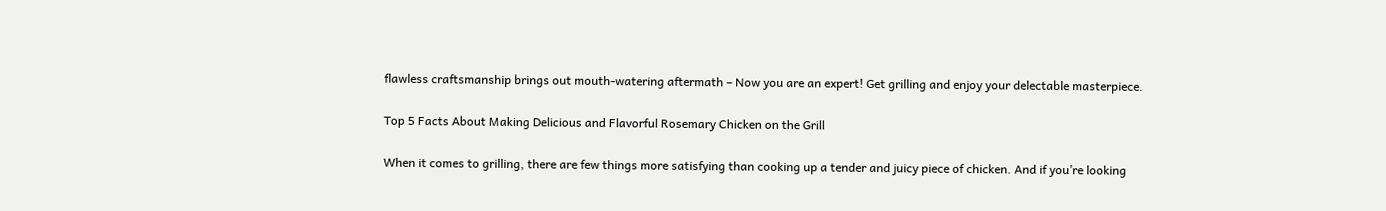flawless craftsmanship brings out mouth-watering aftermath – Now you are an expert! Get grilling and enjoy your delectable masterpiece.

Top 5 Facts About Making Delicious and Flavorful Rosemary Chicken on the Grill

When it comes to grilling, there are few things more satisfying than cooking up a tender and juicy piece of chicken. And if you’re looking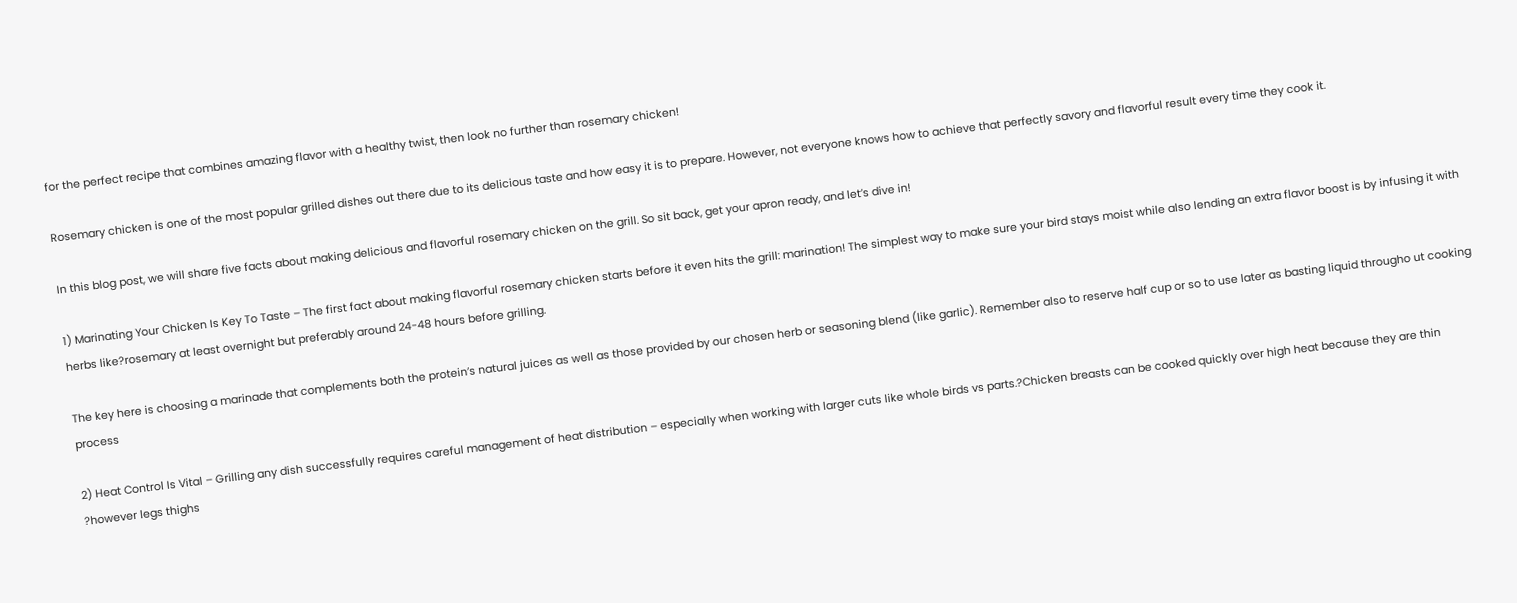for the perfect recipe that combines amazing flavor with a healthy twist, then look no further than rosemary chicken!

Rosemary chicken is one of the most popular grilled dishes out there due to its delicious taste and how easy it is to prepare. However, not everyone knows how to achieve that perfectly savory and flavorful result every time they cook it.

In this blog post, we will share five facts about making delicious and flavorful rosemary chicken on the grill. So sit back, get your apron ready, and let’s dive in!

1) Marinating Your Chicken Is Key To Taste – The first fact about making flavorful rosemary chicken starts before it even hits the grill: marination! The simplest way to make sure your bird stays moist while also lending an extra flavor boost is by infusing it with herbs like?rosemary at least overnight but preferably around 24-48 hours before grilling.

The key here is choosing a marinade that complements both the protein’s natural juices as well as those provided by our chosen herb or seasoning blend (like garlic). Remember also to reserve half cup or so to use later as basting liquid througho ut cooking process

2) Heat Control Is Vital – Grilling any dish successfully requires careful management of heat distribution – especially when working with larger cuts like whole birds vs parts.?Chicken breasts can be cooked quickly over high heat because they are thin ?however legs thighs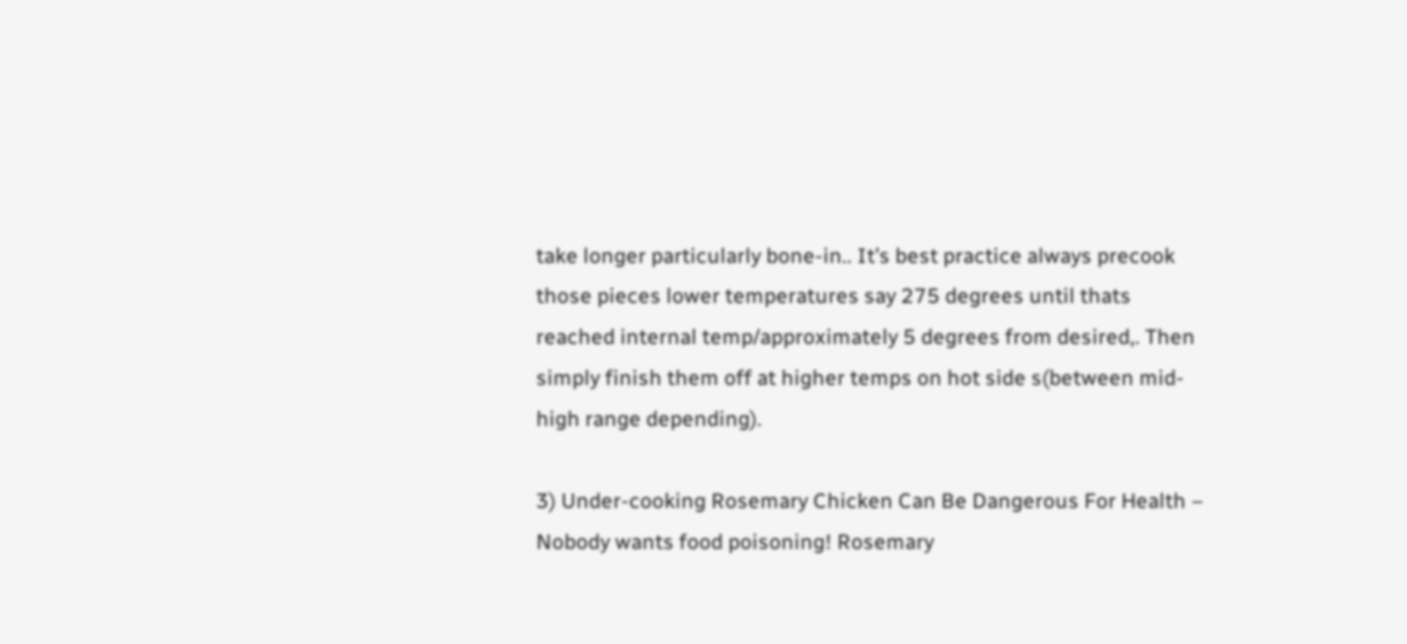take longer particularly bone-in.. It’s best practice always precook those pieces lower temperatures say 275 degrees until thats reached internal temp/approximately 5 degrees from desired,. Then simply finish them off at higher temps on hot side s(between mid-high range depending).

3) Under-cooking Rosemary Chicken Can Be Dangerous For Health – Nobody wants food poisoning! Rosemary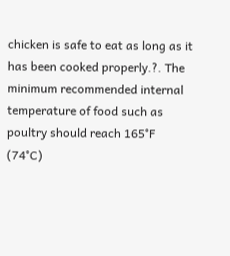chicken is safe to eat as long as it has been cooked properly.?. The minimum recommended internal temperature of food such as poultry should reach 165°F (74°C)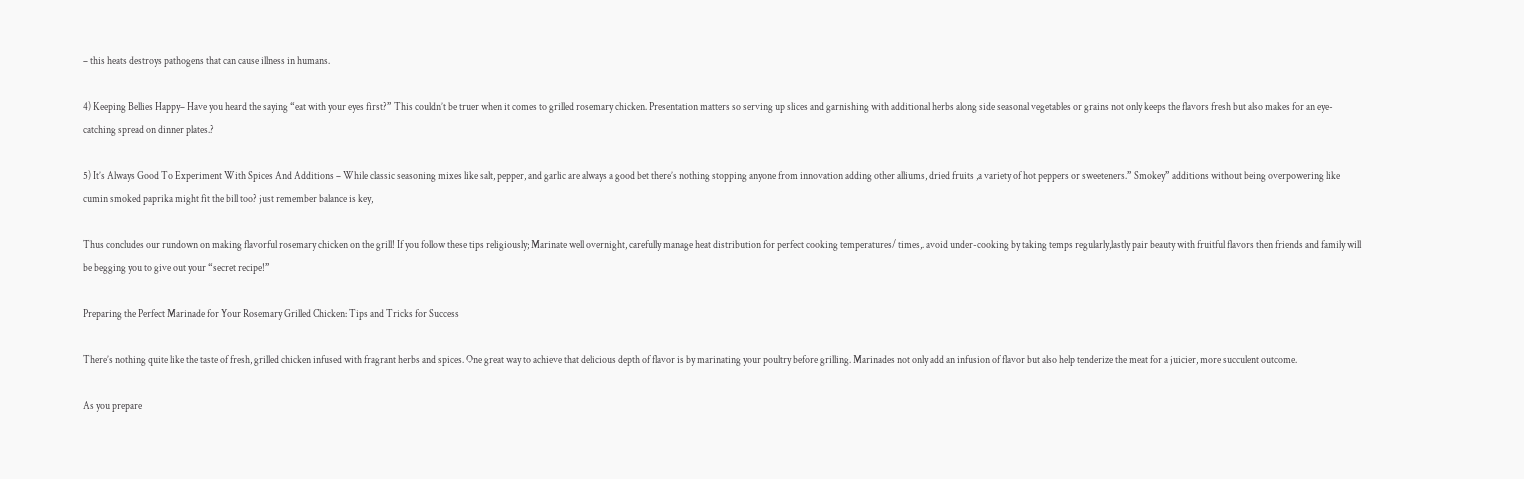– this heats destroys pathogens that can cause illness in humans.

4) Keeping Bellies Happy– Have you heard the saying “eat with your eyes first?” This couldn’t be truer when it comes to grilled rosemary chicken. Presentation matters so serving up slices and garnishing with additional herbs along side seasonal vegetables or grains not only keeps the flavors fresh but also makes for an eye-catching spread on dinner plates.?

5) It’s Always Good To Experiment With Spices And Additions – While classic seasoning mixes like salt, pepper, and garlic are always a good bet there’s nothing stopping anyone from innovation adding other alliums, dried fruits ,a variety of hot peppers or sweeteners.” Smokey” additions without being overpowering like cumin smoked paprika might fit the bill too? just remember balance is key,

Thus concludes our rundown on making flavorful rosemary chicken on the grill! If you follow these tips religiously; Marinate well overnight, carefully manage heat distribution for perfect cooking temperatures/ times,. avoid under-cooking by taking temps regularly,lastly pair beauty with fruitful flavors then friends and family will be begging you to give out your “secret recipe!”

Preparing the Perfect Marinade for Your Rosemary Grilled Chicken: Tips and Tricks for Success

There’s nothing quite like the taste of fresh, grilled chicken infused with fragrant herbs and spices. One great way to achieve that delicious depth of flavor is by marinating your poultry before grilling. Marinades not only add an infusion of flavor but also help tenderize the meat for a juicier, more succulent outcome.

As you prepare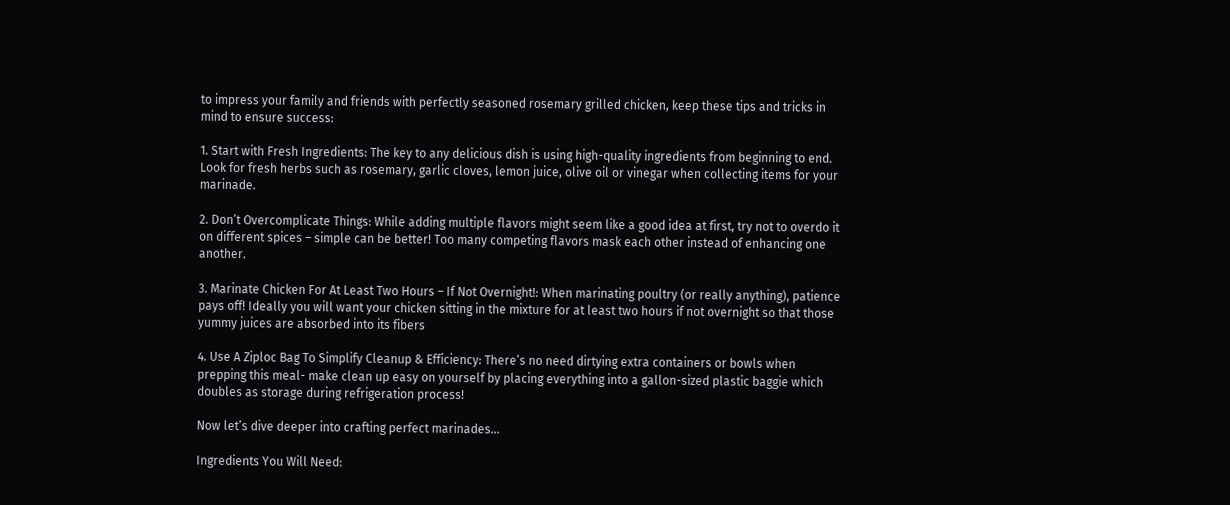to impress your family and friends with perfectly seasoned rosemary grilled chicken, keep these tips and tricks in mind to ensure success:

1. Start with Fresh Ingredients: The key to any delicious dish is using high-quality ingredients from beginning to end. Look for fresh herbs such as rosemary, garlic cloves, lemon juice, olive oil or vinegar when collecting items for your marinade.

2. Don’t Overcomplicate Things: While adding multiple flavors might seem like a good idea at first, try not to overdo it on different spices – simple can be better! Too many competing flavors mask each other instead of enhancing one another.

3. Marinate Chicken For At Least Two Hours – If Not Overnight!: When marinating poultry (or really anything), patience pays off! Ideally you will want your chicken sitting in the mixture for at least two hours if not overnight so that those yummy juices are absorbed into its fibers

4. Use A Ziploc Bag To Simplify Cleanup & Efficiency: There’s no need dirtying extra containers or bowls when prepping this meal- make clean up easy on yourself by placing everything into a gallon-sized plastic baggie which doubles as storage during refrigeration process!

Now let’s dive deeper into crafting perfect marinades…

Ingredients You Will Need: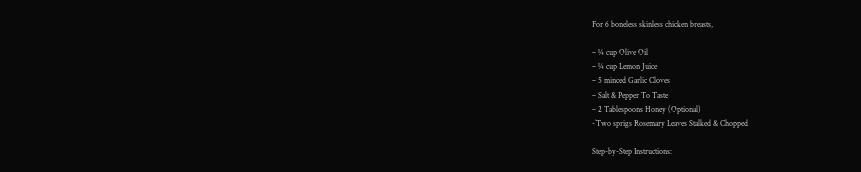For 6 boneless skinless chicken breasts,

– ¼ cup Olive Oil
– ¼ cup Lemon Juice
– 5 minced Garlic Cloves
– Salt & Pepper To Taste
– 2 Tablespoons Honey (Optional)
-`Two sprigs Rosemary Leaves Stalked & Chopped

Step-by-Step Instructions: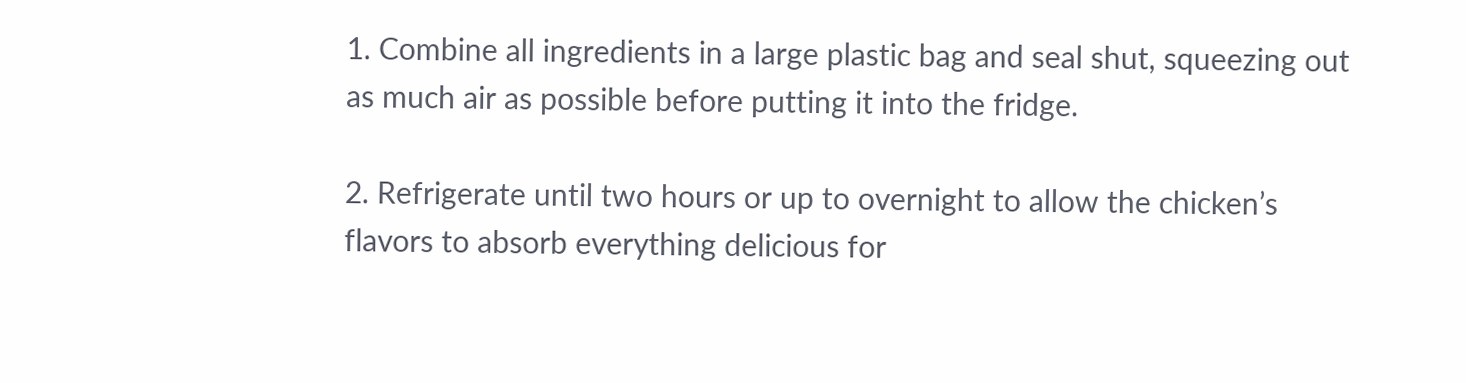1. Combine all ingredients in a large plastic bag and seal shut, squeezing out as much air as possible before putting it into the fridge.

2. Refrigerate until two hours or up to overnight to allow the chicken’s flavors to absorb everything delicious for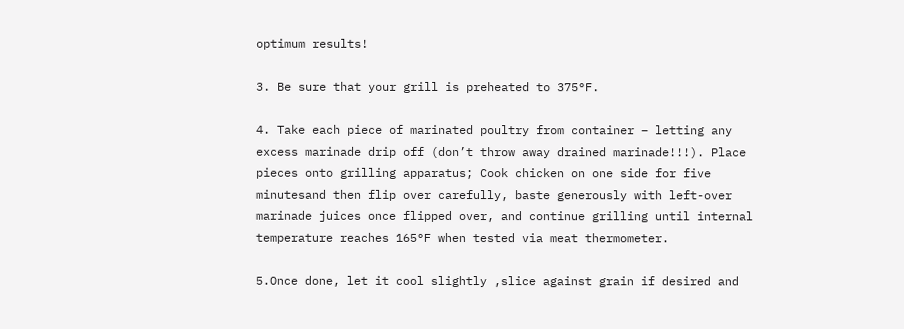optimum results!

3. Be sure that your grill is preheated to 375°F.

4. Take each piece of marinated poultry from container – letting any excess marinade drip off (don’t throw away drained marinade!!!). Place pieces onto grilling apparatus; Cook chicken on one side for five minutesand then flip over carefully, baste generously with left-over marinade juices once flipped over, and continue grilling until internal temperature reaches 165°F when tested via meat thermometer.

5.Once done, let it cool slightly ,slice against grain if desired and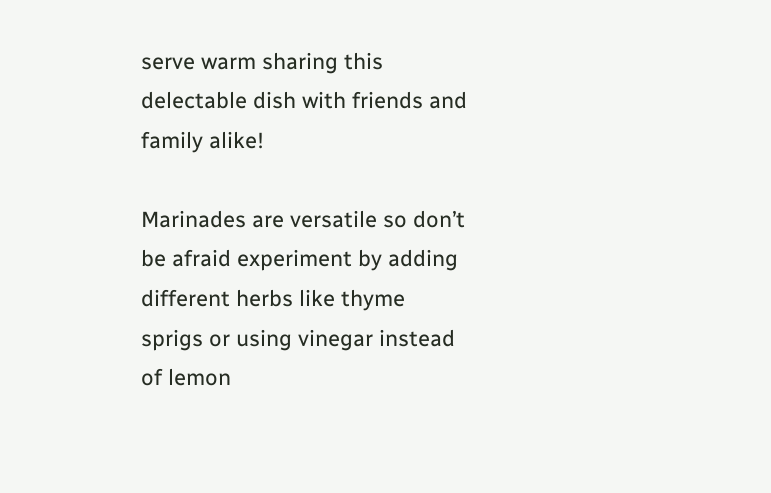serve warm sharing this delectable dish with friends and family alike!

Marinades are versatile so don’t be afraid experiment by adding different herbs like thyme sprigs or using vinegar instead of lemon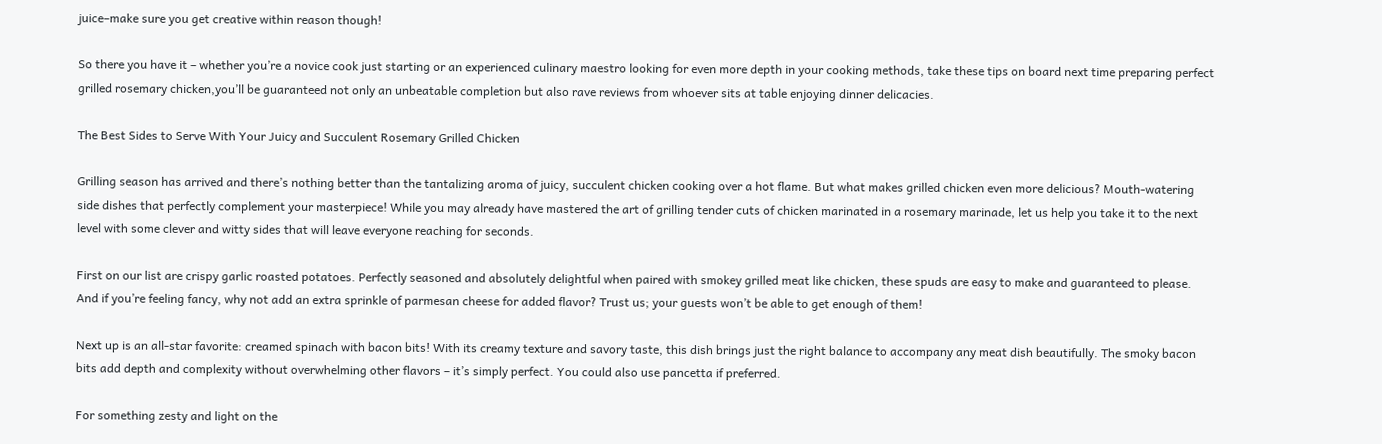juice–make sure you get creative within reason though!

So there you have it – whether you’re a novice cook just starting or an experienced culinary maestro looking for even more depth in your cooking methods, take these tips on board next time preparing perfect grilled rosemary chicken,you’ll be guaranteed not only an unbeatable completion but also rave reviews from whoever sits at table enjoying dinner delicacies.

The Best Sides to Serve With Your Juicy and Succulent Rosemary Grilled Chicken

Grilling season has arrived and there’s nothing better than the tantalizing aroma of juicy, succulent chicken cooking over a hot flame. But what makes grilled chicken even more delicious? Mouth-watering side dishes that perfectly complement your masterpiece! While you may already have mastered the art of grilling tender cuts of chicken marinated in a rosemary marinade, let us help you take it to the next level with some clever and witty sides that will leave everyone reaching for seconds.

First on our list are crispy garlic roasted potatoes. Perfectly seasoned and absolutely delightful when paired with smokey grilled meat like chicken, these spuds are easy to make and guaranteed to please. And if you’re feeling fancy, why not add an extra sprinkle of parmesan cheese for added flavor? Trust us; your guests won’t be able to get enough of them!

Next up is an all-star favorite: creamed spinach with bacon bits! With its creamy texture and savory taste, this dish brings just the right balance to accompany any meat dish beautifully. The smoky bacon bits add depth and complexity without overwhelming other flavors – it’s simply perfect. You could also use pancetta if preferred.

For something zesty and light on the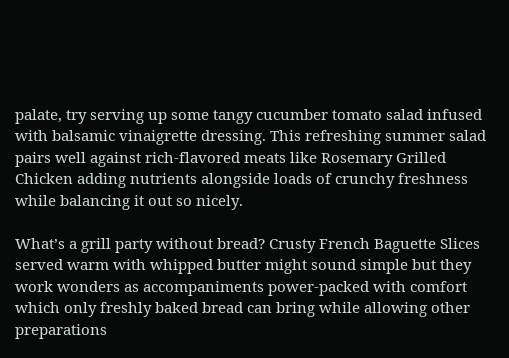palate, try serving up some tangy cucumber tomato salad infused with balsamic vinaigrette dressing. This refreshing summer salad pairs well against rich-flavored meats like Rosemary Grilled Chicken adding nutrients alongside loads of crunchy freshness while balancing it out so nicely.

What’s a grill party without bread? Crusty French Baguette Slices served warm with whipped butter might sound simple but they work wonders as accompaniments power-packed with comfort which only freshly baked bread can bring while allowing other preparations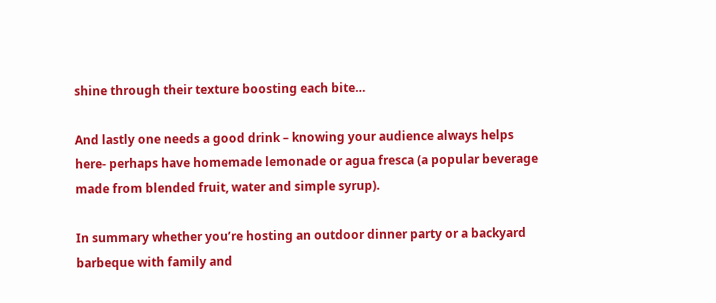shine through their texture boosting each bite…

And lastly one needs a good drink – knowing your audience always helps here- perhaps have homemade lemonade or agua fresca (a popular beverage made from blended fruit, water and simple syrup).

In summary whether you’re hosting an outdoor dinner party or a backyard barbeque with family and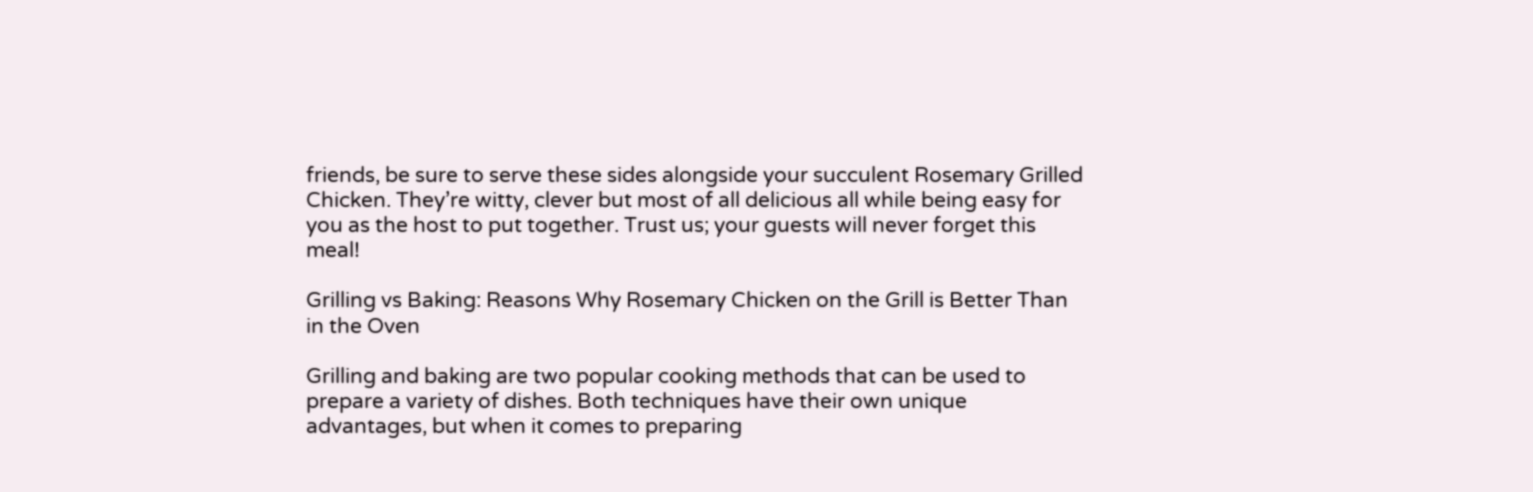friends, be sure to serve these sides alongside your succulent Rosemary Grilled Chicken. They’re witty, clever but most of all delicious all while being easy for you as the host to put together. Trust us; your guests will never forget this meal!

Grilling vs Baking: Reasons Why Rosemary Chicken on the Grill is Better Than in the Oven

Grilling and baking are two popular cooking methods that can be used to prepare a variety of dishes. Both techniques have their own unique advantages, but when it comes to preparing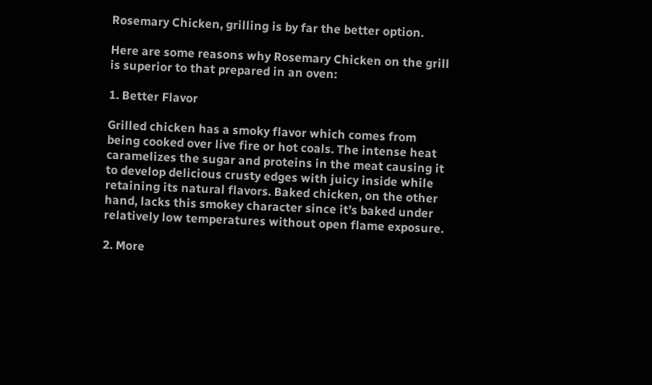Rosemary Chicken, grilling is by far the better option.

Here are some reasons why Rosemary Chicken on the grill is superior to that prepared in an oven:

1. Better Flavor

Grilled chicken has a smoky flavor which comes from being cooked over live fire or hot coals. The intense heat caramelizes the sugar and proteins in the meat causing it to develop delicious crusty edges with juicy inside while retaining its natural flavors. Baked chicken, on the other hand, lacks this smokey character since it’s baked under relatively low temperatures without open flame exposure.

2. More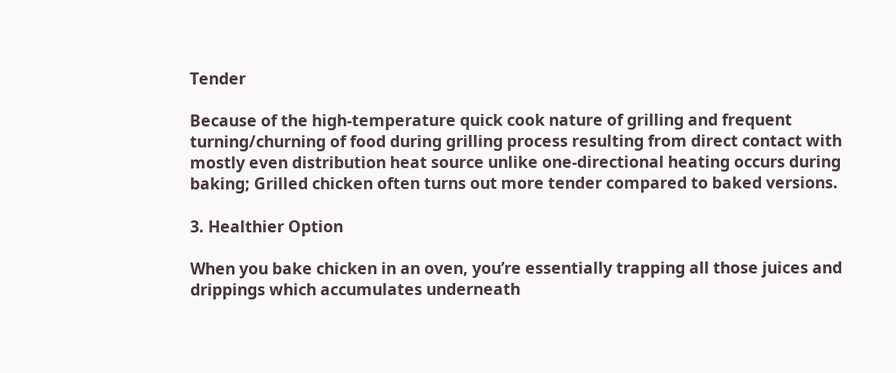Tender

Because of the high-temperature quick cook nature of grilling and frequent turning/churning of food during grilling process resulting from direct contact with mostly even distribution heat source unlike one-directional heating occurs during baking; Grilled chicken often turns out more tender compared to baked versions.

3. Healthier Option

When you bake chicken in an oven, you’re essentially trapping all those juices and drippings which accumulates underneath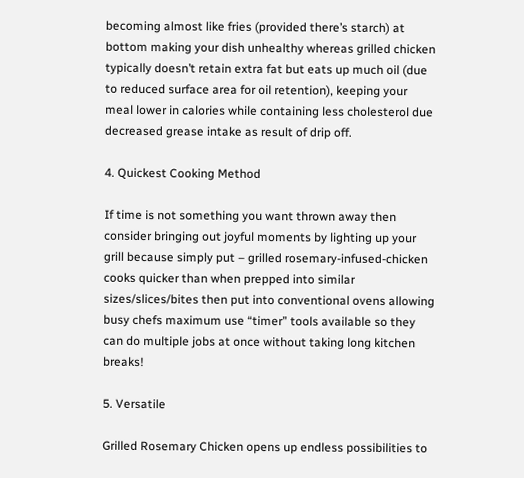becoming almost like fries (provided there’s starch) at bottom making your dish unhealthy whereas grilled chicken typically doesn’t retain extra fat but eats up much oil (due to reduced surface area for oil retention), keeping your meal lower in calories while containing less cholesterol due decreased grease intake as result of drip off.

4. Quickest Cooking Method

If time is not something you want thrown away then consider bringing out joyful moments by lighting up your grill because simply put – grilled rosemary-infused-chicken cooks quicker than when prepped into similar sizes/slices/bites then put into conventional ovens allowing busy chefs maximum use “timer” tools available so they can do multiple jobs at once without taking long kitchen breaks!

5. Versatile

Grilled Rosemary Chicken opens up endless possibilities to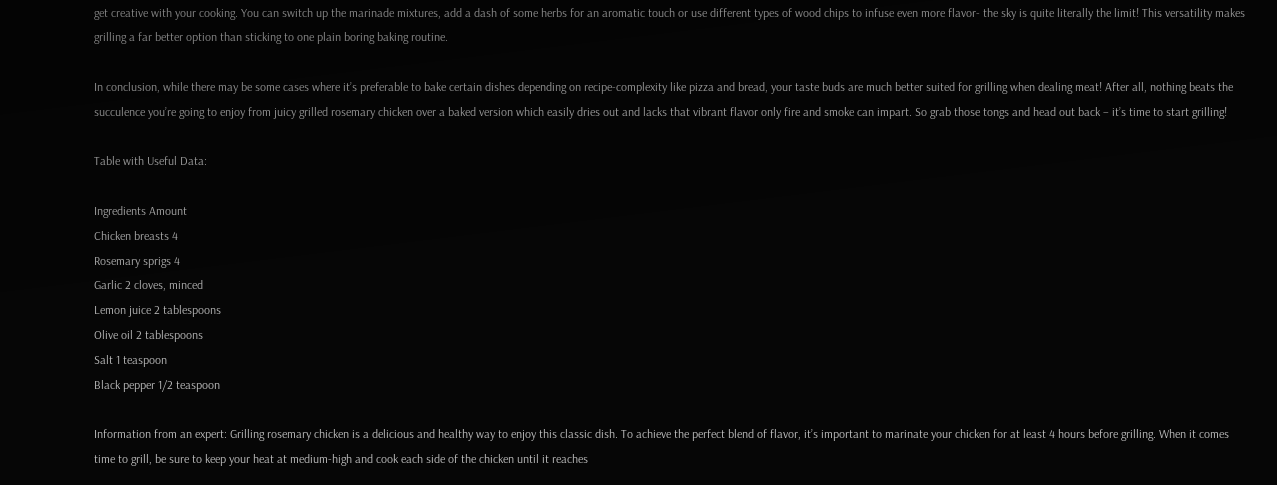get creative with your cooking. You can switch up the marinade mixtures, add a dash of some herbs for an aromatic touch or use different types of wood chips to infuse even more flavor- the sky is quite literally the limit! This versatility makes grilling a far better option than sticking to one plain boring baking routine.

In conclusion, while there may be some cases where it’s preferable to bake certain dishes depending on recipe-complexity like pizza and bread, your taste buds are much better suited for grilling when dealing meat! After all, nothing beats the succulence you’re going to enjoy from juicy grilled rosemary chicken over a baked version which easily dries out and lacks that vibrant flavor only fire and smoke can impart. So grab those tongs and head out back – it’s time to start grilling!

Table with Useful Data:

Ingredients Amount
Chicken breasts 4
Rosemary sprigs 4
Garlic 2 cloves, minced
Lemon juice 2 tablespoons
Olive oil 2 tablespoons
Salt 1 teaspoon
Black pepper 1/2 teaspoon

Information from an expert: Grilling rosemary chicken is a delicious and healthy way to enjoy this classic dish. To achieve the perfect blend of flavor, it’s important to marinate your chicken for at least 4 hours before grilling. When it comes time to grill, be sure to keep your heat at medium-high and cook each side of the chicken until it reaches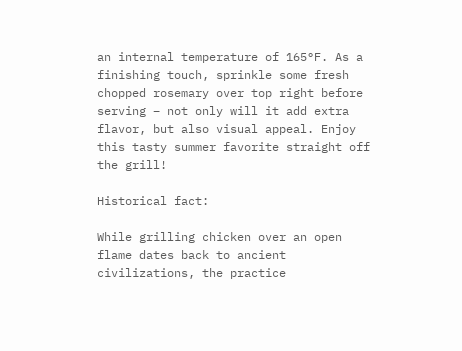an internal temperature of 165°F. As a finishing touch, sprinkle some fresh chopped rosemary over top right before serving – not only will it add extra flavor, but also visual appeal. Enjoy this tasty summer favorite straight off the grill!

Historical fact:

While grilling chicken over an open flame dates back to ancient civilizations, the practice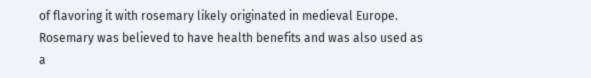of flavoring it with rosemary likely originated in medieval Europe. Rosemary was believed to have health benefits and was also used as a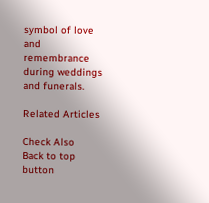symbol of love and remembrance during weddings and funerals.

Related Articles

Check Also
Back to top button